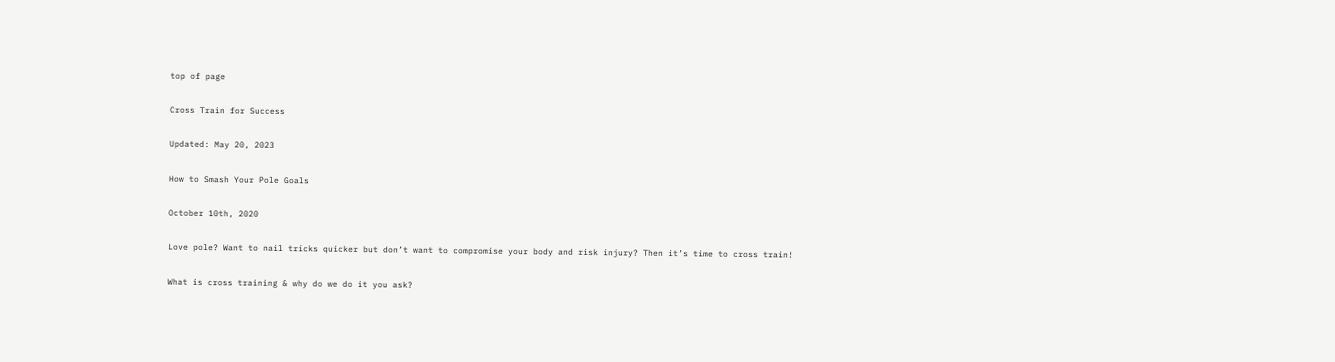top of page

Cross Train for Success

Updated: May 20, 2023

How to Smash Your Pole Goals

October 10th, 2020

Love pole? Want to nail tricks quicker but don’t want to compromise your body and risk injury? Then it’s time to cross train!

What is cross training & why do we do it you ask?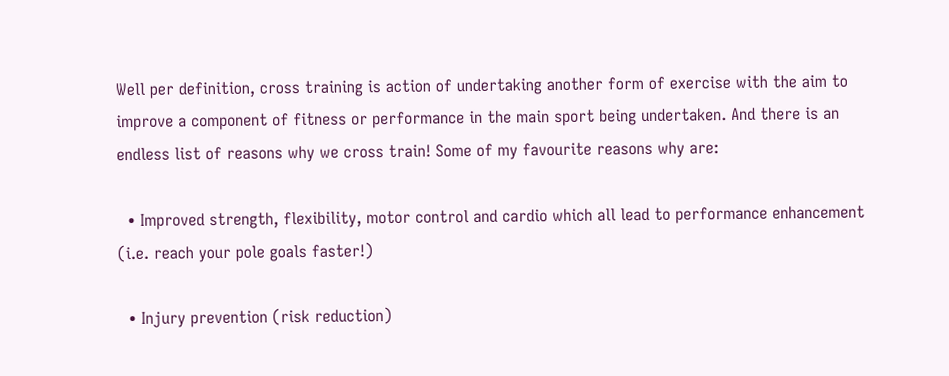Well per definition, cross training is action of undertaking another form of exercise with the aim to improve a component of fitness or performance in the main sport being undertaken. And there is an endless list of reasons why we cross train! Some of my favourite reasons why are:

  • Improved strength, flexibility, motor control and cardio which all lead to performance enhancement (i.e. reach your pole goals faster!)

  • Injury prevention (risk reduction)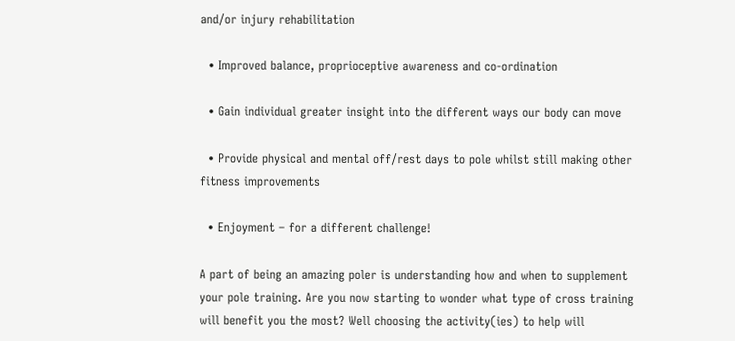and/or injury rehabilitation

  • Improved balance, proprioceptive awareness and co-ordination

  • Gain individual greater insight into the different ways our body can move

  • Provide physical and mental off/rest days to pole whilst still making other fitness improvements

  • Enjoyment – for a different challenge!

A part of being an amazing poler is understanding how and when to supplement your pole training. Are you now starting to wonder what type of cross training will benefit you the most? Well choosing the activity(ies) to help will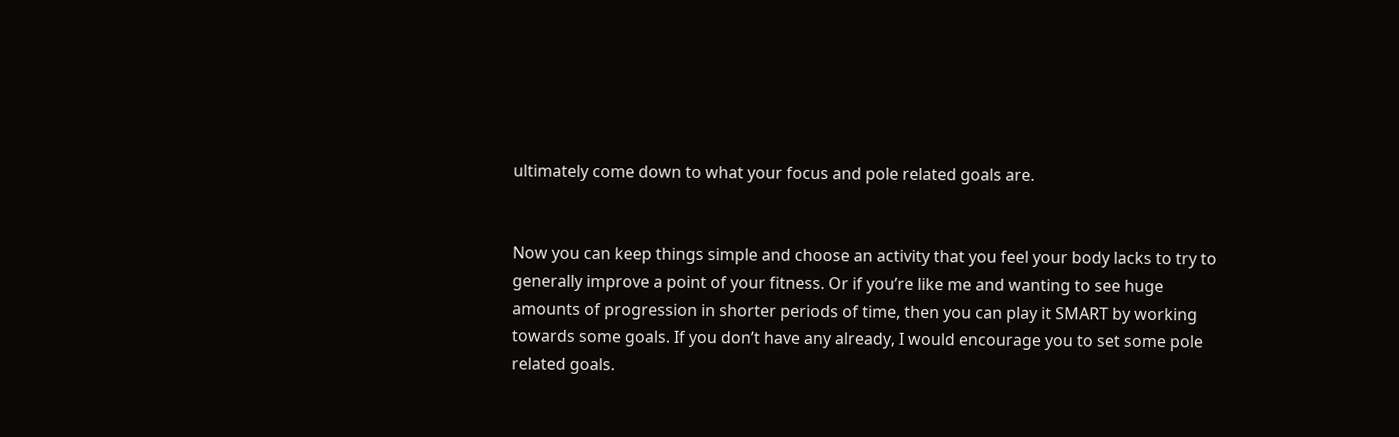ultimately come down to what your focus and pole related goals are.


Now you can keep things simple and choose an activity that you feel your body lacks to try to generally improve a point of your fitness. Or if you’re like me and wanting to see huge amounts of progression in shorter periods of time, then you can play it SMART by working towards some goals. If you don’t have any already, I would encourage you to set some pole related goals.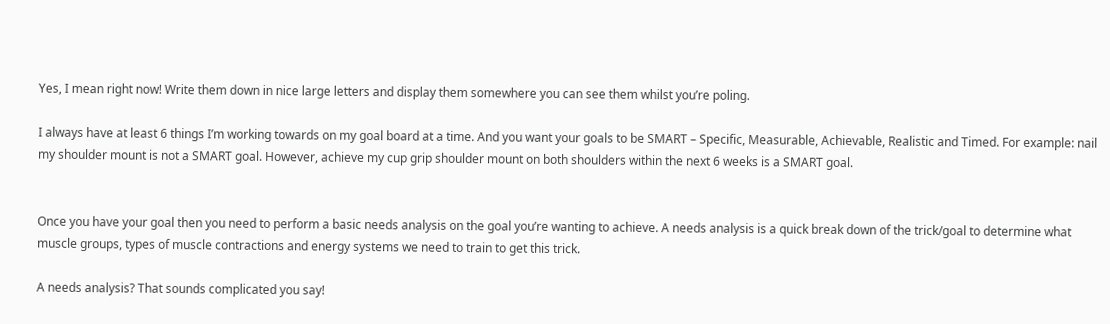Yes, I mean right now! Write them down in nice large letters and display them somewhere you can see them whilst you’re poling.

I always have at least 6 things I’m working towards on my goal board at a time. And you want your goals to be SMART – Specific, Measurable, Achievable, Realistic and Timed. For example: nail my shoulder mount is not a SMART goal. However, achieve my cup grip shoulder mount on both shoulders within the next 6 weeks is a SMART goal.


Once you have your goal then you need to perform a basic needs analysis on the goal you’re wanting to achieve. A needs analysis is a quick break down of the trick/goal to determine what muscle groups, types of muscle contractions and energy systems we need to train to get this trick.

A needs analysis? That sounds complicated you say!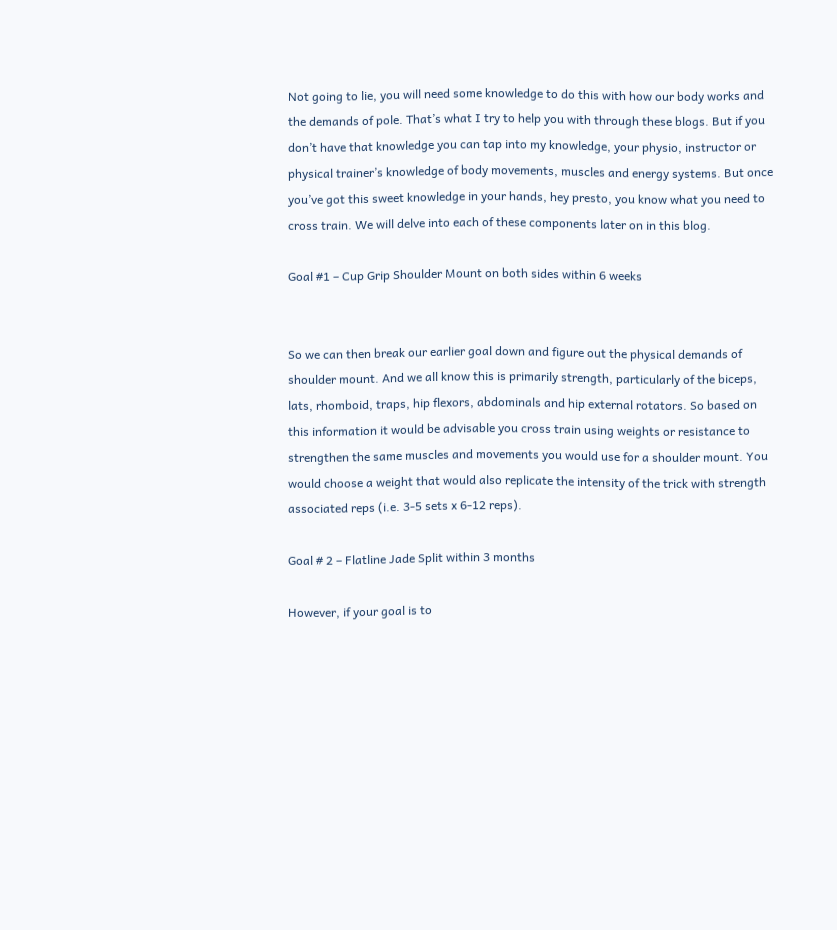Not going to lie, you will need some knowledge to do this with how our body works and the demands of pole. That’s what I try to help you with through these blogs. But if you don’t have that knowledge you can tap into my knowledge, your physio, instructor or physical trainer’s knowledge of body movements, muscles and energy systems. But once you’ve got this sweet knowledge in your hands, hey presto, you know what you need to cross train. We will delve into each of these components later on in this blog.

Goal #1 – Cup Grip Shoulder Mount on both sides within 6 weeks


So we can then break our earlier goal down and figure out the physical demands of shoulder mount. And we all know this is primarily strength, particularly of the biceps, lats, rhomboid, traps, hip flexors, abdominals and hip external rotators. So based on this information it would be advisable you cross train using weights or resistance to strengthen the same muscles and movements you would use for a shoulder mount. You would choose a weight that would also replicate the intensity of the trick with strength associated reps (i.e. 3-5 sets x 6-12 reps).

Goal # 2 – Flatline Jade Split within 3 months

However, if your goal is to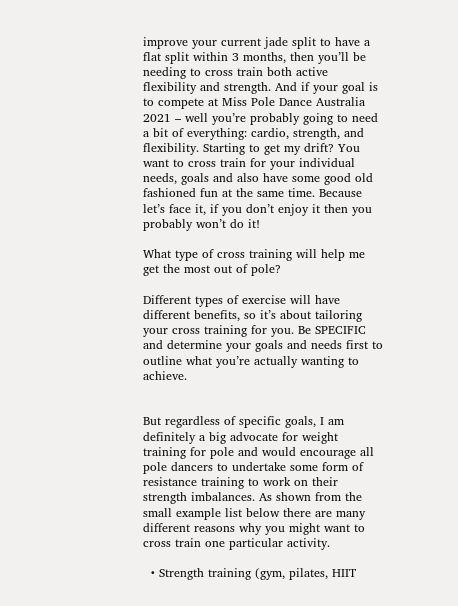improve your current jade split to have a flat split within 3 months, then you’ll be needing to cross train both active flexibility and strength. And if your goal is to compete at Miss Pole Dance Australia 2021 – well you’re probably going to need a bit of everything: cardio, strength, and flexibility. Starting to get my drift? You want to cross train for your individual needs, goals and also have some good old fashioned fun at the same time. Because let’s face it, if you don’t enjoy it then you probably won’t do it!

What type of cross training will help me get the most out of pole?

Different types of exercise will have different benefits, so it’s about tailoring your cross training for you. Be SPECIFIC and determine your goals and needs first to outline what you’re actually wanting to achieve.


But regardless of specific goals, I am definitely a big advocate for weight training for pole and would encourage all pole dancers to undertake some form of resistance training to work on their strength imbalances. As shown from the small example list below there are many different reasons why you might want to cross train one particular activity.

  • Strength training (gym, pilates, HIIT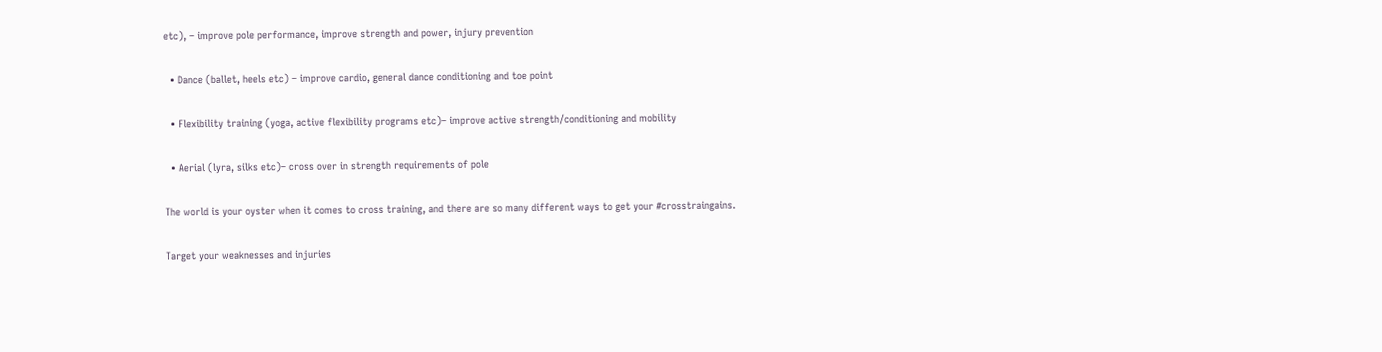etc), – improve pole performance, improve strength and power, injury prevention

  • Dance (ballet, heels etc) – improve cardio, general dance conditioning and toe point

  • Flexibility training (yoga, active flexibility programs etc)– improve active strength/conditioning and mobility

  • Aerial (lyra, silks etc)– cross over in strength requirements of pole

The world is your oyster when it comes to cross training, and there are so many different ways to get your #crosstraingains.

Target your weaknesses and injuries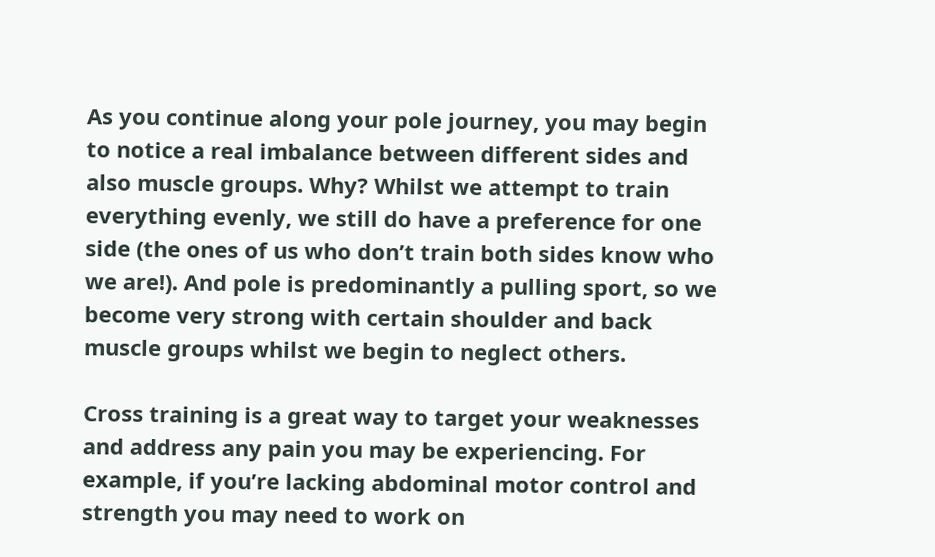As you continue along your pole journey, you may begin to notice a real imbalance between different sides and also muscle groups. Why? Whilst we attempt to train everything evenly, we still do have a preference for one side (the ones of us who don’t train both sides know who we are!). And pole is predominantly a pulling sport, so we become very strong with certain shoulder and back muscle groups whilst we begin to neglect others.

Cross training is a great way to target your weaknesses and address any pain you may be experiencing. For example, if you’re lacking abdominal motor control and strength you may need to work on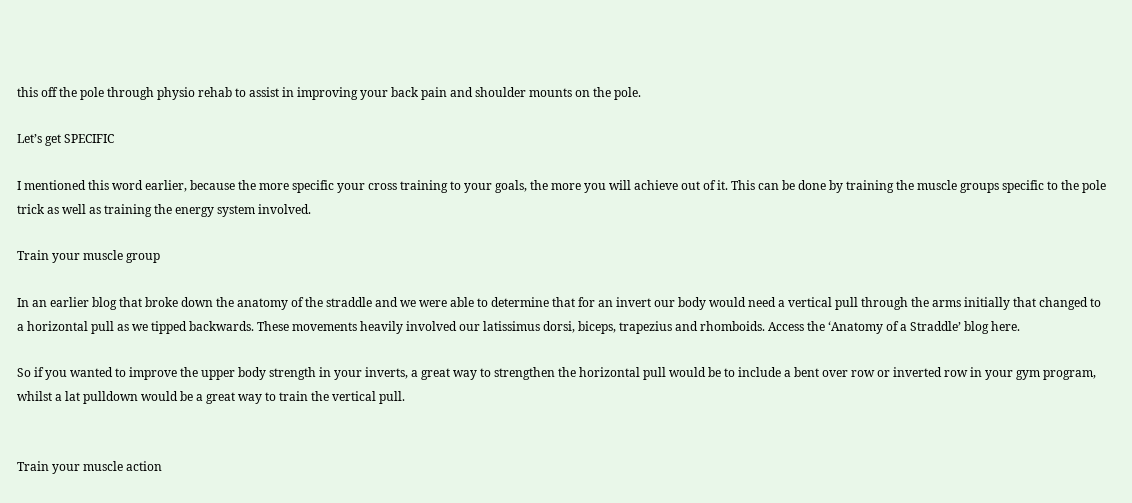this off the pole through physio rehab to assist in improving your back pain and shoulder mounts on the pole.

Let’s get SPECIFIC

I mentioned this word earlier, because the more specific your cross training to your goals, the more you will achieve out of it. This can be done by training the muscle groups specific to the pole trick as well as training the energy system involved.

Train your muscle group

In an earlier blog that broke down the anatomy of the straddle and we were able to determine that for an invert our body would need a vertical pull through the arms initially that changed to a horizontal pull as we tipped backwards. These movements heavily involved our latissimus dorsi, biceps, trapezius and rhomboids. Access the ‘Anatomy of a Straddle’ blog here.

So if you wanted to improve the upper body strength in your inverts, a great way to strengthen the horizontal pull would be to include a bent over row or inverted row in your gym program, whilst a lat pulldown would be a great way to train the vertical pull.


Train your muscle action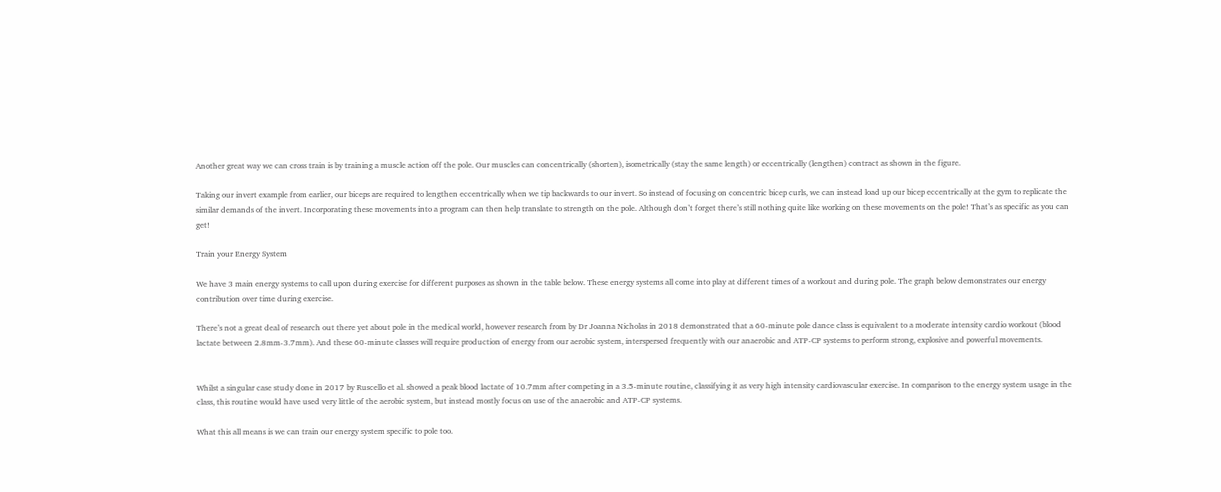Another great way we can cross train is by training a muscle action off the pole. Our muscles can concentrically (shorten), isometrically (stay the same length) or eccentrically (lengthen) contract as shown in the figure.

Taking our invert example from earlier, our biceps are required to lengthen eccentrically when we tip backwards to our invert. So instead of focusing on concentric bicep curls, we can instead load up our bicep eccentrically at the gym to replicate the similar demands of the invert. Incorporating these movements into a program can then help translate to strength on the pole. Although don’t forget there’s still nothing quite like working on these movements on the pole! That’s as specific as you can get!

Train your Energy System

We have 3 main energy systems to call upon during exercise for different purposes as shown in the table below. These energy systems all come into play at different times of a workout and during pole. The graph below demonstrates our energy contribution over time during exercise.

There’s not a great deal of research out there yet about pole in the medical world, however research from by Dr Joanna Nicholas in 2018 demonstrated that a 60-minute pole dance class is equivalent to a moderate intensity cardio workout (blood lactate between 2.8mm-3.7mm). And these 60-minute classes will require production of energy from our aerobic system, interspersed frequently with our anaerobic and ATP-CP systems to perform strong, explosive and powerful movements.


Whilst a singular case study done in 2017 by Ruscello et al. showed a peak blood lactate of 10.7mm after competing in a 3.5-minute routine, classifying it as very high intensity cardiovascular exercise. In comparison to the energy system usage in the class, this routine would have used very little of the aerobic system, but instead mostly focus on use of the anaerobic and ATP-CP systems.

What this all means is we can train our energy system specific to pole too.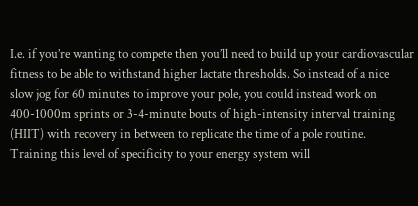I.e. if you’re wanting to compete then you’ll need to build up your cardiovascular fitness to be able to withstand higher lactate thresholds. So instead of a nice slow jog for 60 minutes to improve your pole, you could instead work on 400-1000m sprints or 3-4-minute bouts of high-intensity interval training (HIIT) with recovery in between to replicate the time of a pole routine. Training this level of specificity to your energy system will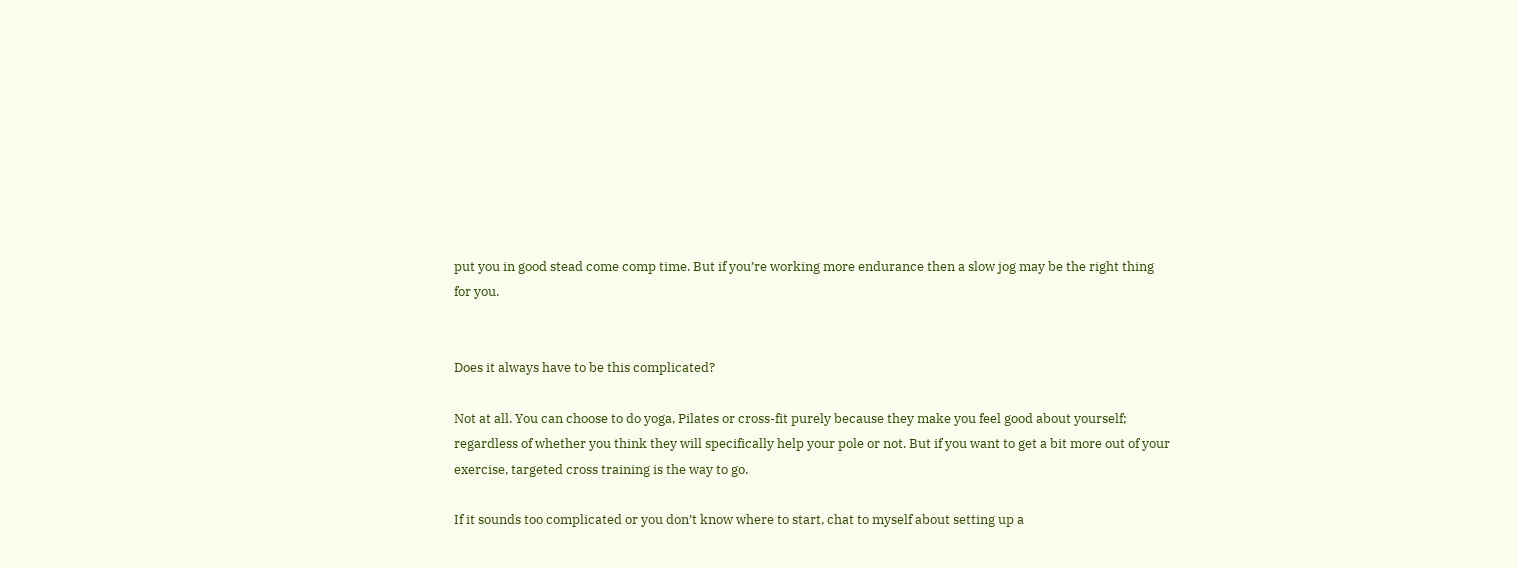put you in good stead come comp time. But if you’re working more endurance then a slow jog may be the right thing for you.


Does it always have to be this complicated?

Not at all. You can choose to do yoga, Pilates or cross-fit purely because they make you feel good about yourself; regardless of whether you think they will specifically help your pole or not. But if you want to get a bit more out of your exercise, targeted cross training is the way to go.

If it sounds too complicated or you don’t know where to start, chat to myself about setting up a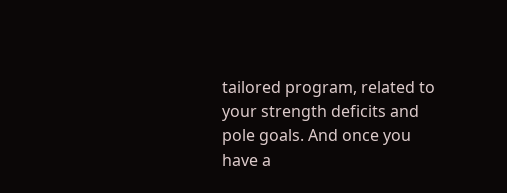tailored program, related to your strength deficits and pole goals. And once you have a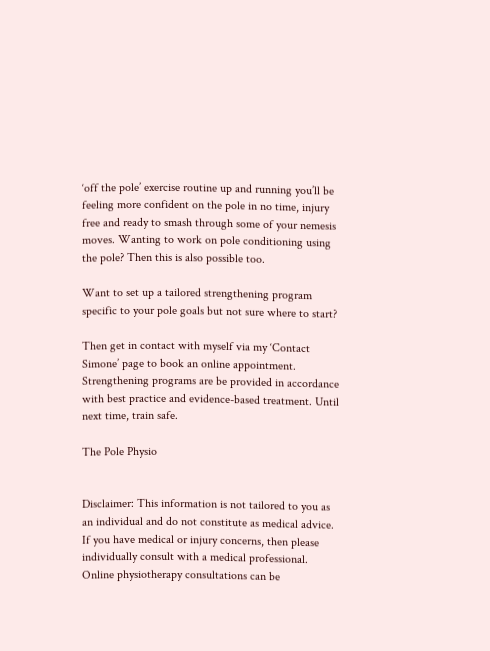‘off the pole’ exercise routine up and running you’ll be feeling more confident on the pole in no time, injury free and ready to smash through some of your nemesis moves. Wanting to work on pole conditioning using the pole? Then this is also possible too.

Want to set up a tailored strengthening program specific to your pole goals but not sure where to start?

Then get in contact with myself via my ‘Contact Simone’ page to book an online appointment. Strengthening programs are be provided in accordance with best practice and evidence-based treatment. Until next time, train safe.

The Pole Physio


Disclaimer: This information is not tailored to you as an individual and do not constitute as medical advice. If you have medical or injury concerns, then please individually consult with a medical professional. Online physiotherapy consultations can be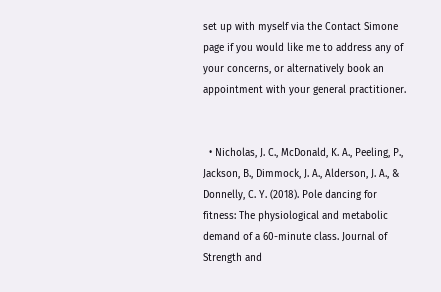set up with myself via the Contact Simone page if you would like me to address any of your concerns, or alternatively book an appointment with your general practitioner.


  • Nicholas, J. C., McDonald, K. A., Peeling, P., Jackson, B., Dimmock, J. A., Alderson, J. A., & Donnelly, C. Y. (2018). Pole dancing for fitness: The physiological and metabolic demand of a 60-minute class. Journal of Strength and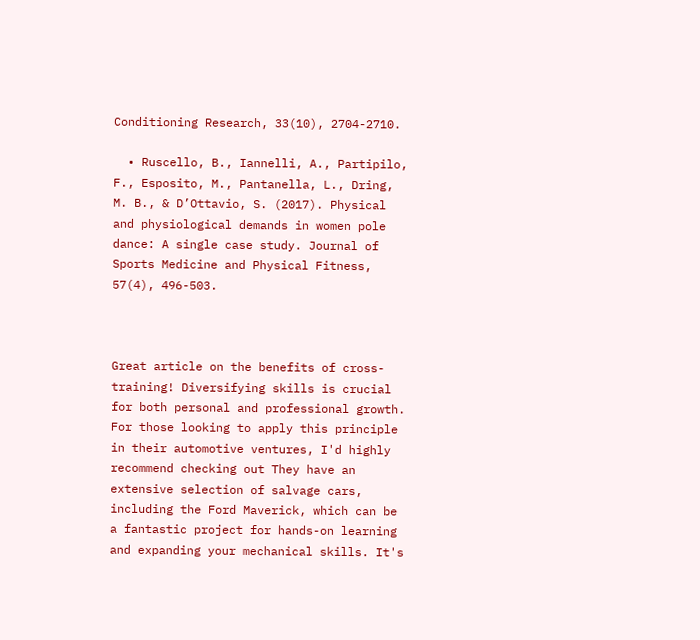Conditioning Research, 33(10), 2704-2710.

  • Ruscello, B., Iannelli, A., Partipilo, F., Esposito, M., Pantanella, L., Dring, M. B., & D’Ottavio, S. (2017). Physical and physiological demands in women pole dance: A single case study. Journal of Sports Medicine and Physical Fitness, 57(4), 496-503.



Great article on the benefits of cross-training! Diversifying skills is crucial for both personal and professional growth. For those looking to apply this principle in their automotive ventures, I'd highly recommend checking out They have an extensive selection of salvage cars, including the Ford Maverick, which can be a fantastic project for hands-on learning and expanding your mechanical skills. It's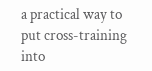a practical way to put cross-training into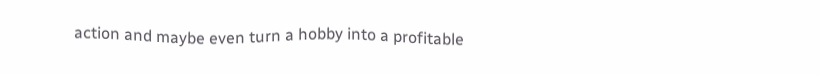action and maybe even turn a hobby into a profitable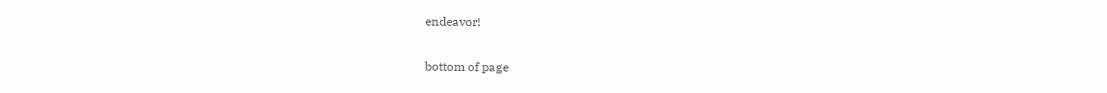endeavor!

bottom of page